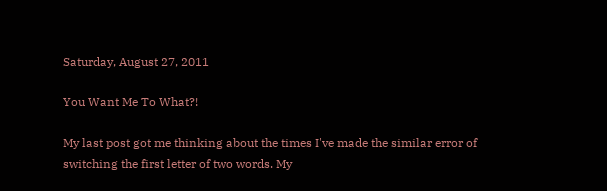Saturday, August 27, 2011

You Want Me To What?!

My last post got me thinking about the times I've made the similar error of switching the first letter of two words. My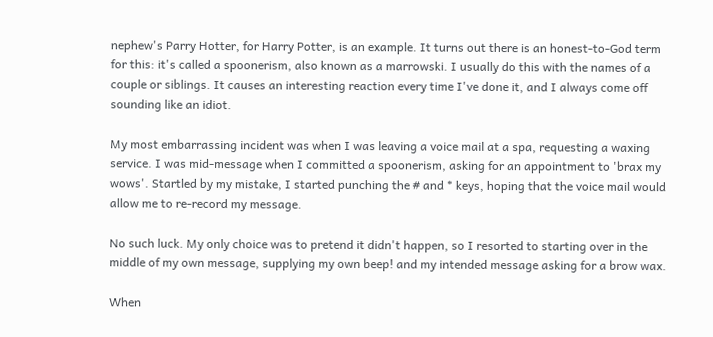nephew's Parry Hotter, for Harry Potter, is an example. It turns out there is an honest-to-God term for this: it's called a spoonerism, also known as a marrowski. I usually do this with the names of a couple or siblings. It causes an interesting reaction every time I've done it, and I always come off sounding like an idiot.

My most embarrassing incident was when I was leaving a voice mail at a spa, requesting a waxing service. I was mid-message when I committed a spoonerism, asking for an appointment to 'brax my wows'. Startled by my mistake, I started punching the # and * keys, hoping that the voice mail would allow me to re-record my message.

No such luck. My only choice was to pretend it didn't happen, so I resorted to starting over in the middle of my own message, supplying my own beep! and my intended message asking for a brow wax.

When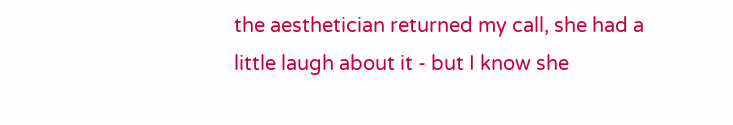the aesthetician returned my call, she had a little laugh about it - but I know she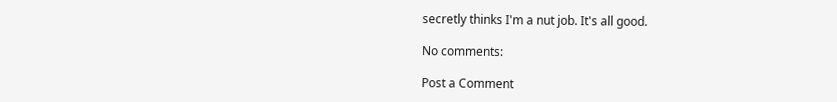secretly thinks I'm a nut job. It's all good.

No comments:

Post a Comment